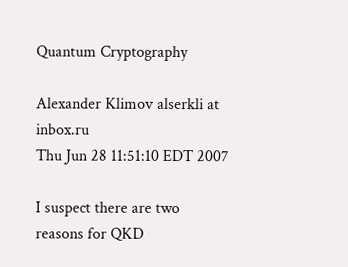Quantum Cryptography

Alexander Klimov alserkli at inbox.ru
Thu Jun 28 11:51:10 EDT 2007

I suspect there are two reasons for QKD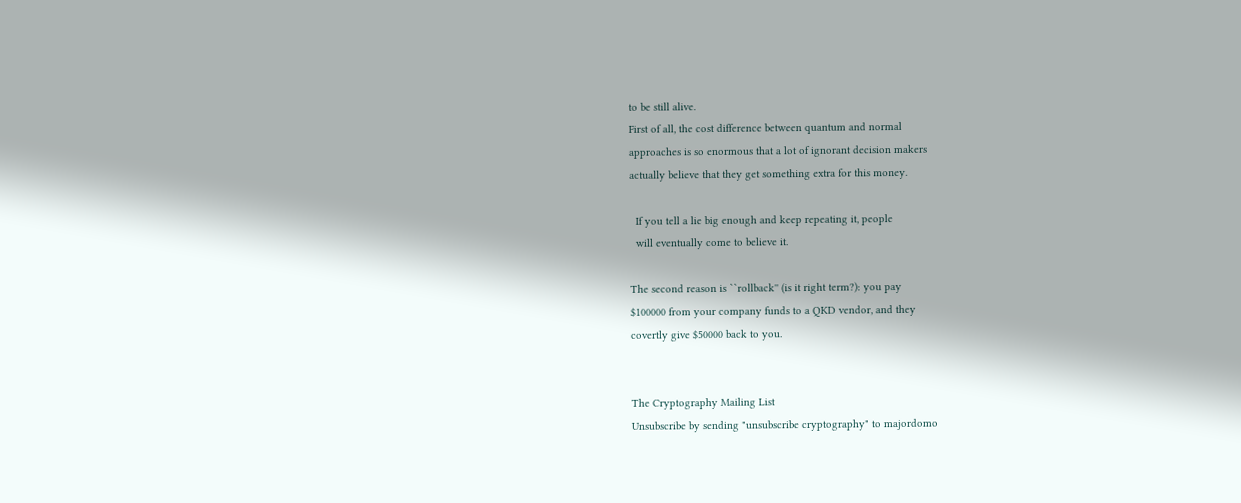to be still alive.
First of all, the cost difference between quantum and normal
approaches is so enormous that a lot of ignorant decision makers
actually believe that they get something extra for this money.

  If you tell a lie big enough and keep repeating it, people
  will eventually come to believe it.

The second reason is ``rollback'' (is it right term?): you pay
$100000 from your company funds to a QKD vendor, and they
covertly give $50000 back to you.


The Cryptography Mailing List
Unsubscribe by sending "unsubscribe cryptography" to majordomo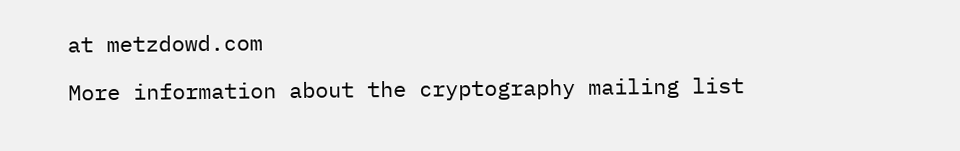at metzdowd.com

More information about the cryptography mailing list